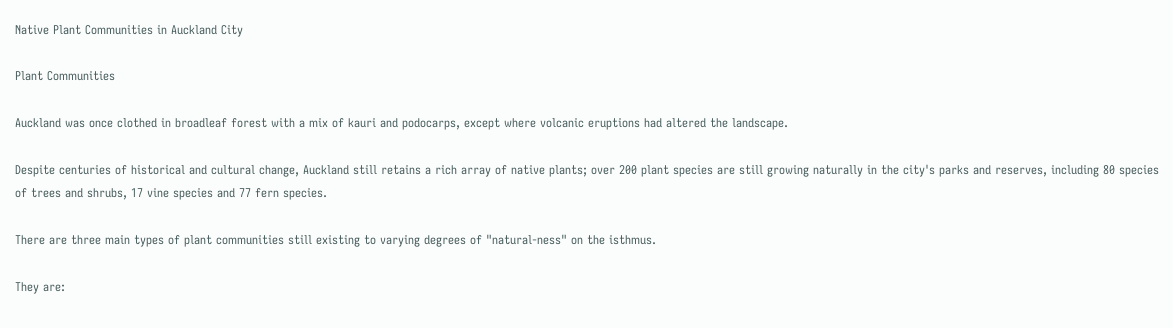Native Plant Communities in Auckland City

Plant Communities

Auckland was once clothed in broadleaf forest with a mix of kauri and podocarps, except where volcanic eruptions had altered the landscape.

Despite centuries of historical and cultural change, Auckland still retains a rich array of native plants; over 200 plant species are still growing naturally in the city's parks and reserves, including 80 species of trees and shrubs, 17 vine species and 77 fern species.

There are three main types of plant communities still existing to varying degrees of "natural-ness" on the isthmus.

They are: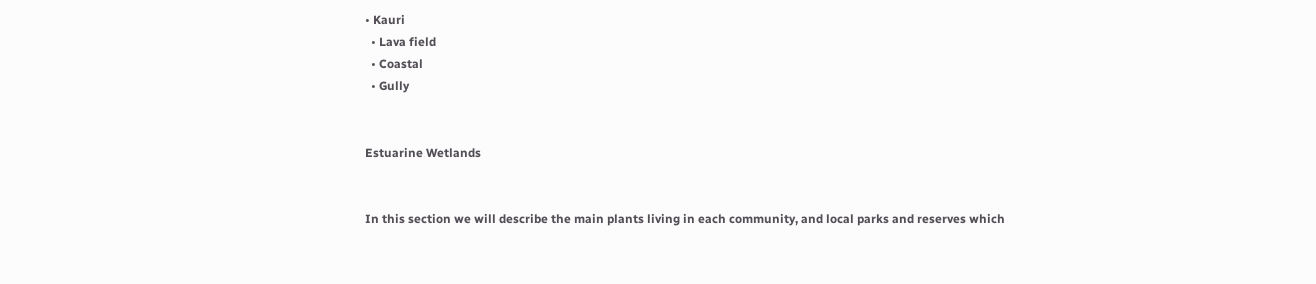• Kauri
  • Lava field
  • Coastal
  • Gully


Estuarine Wetlands


In this section we will describe the main plants living in each community, and local parks and reserves which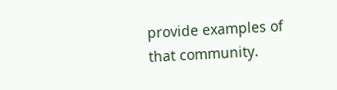provide examples of that community.